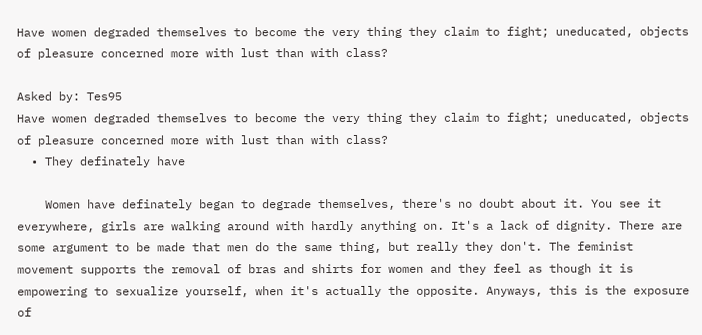Have women degraded themselves to become the very thing they claim to fight; uneducated, objects of pleasure concerned more with lust than with class?

Asked by: Tes95
Have women degraded themselves to become the very thing they claim to fight; uneducated, objects of pleasure concerned more with lust than with class?
  • They definately have

    Women have definately began to degrade themselves, there's no doubt about it. You see it everywhere, girls are walking around with hardly anything on. It's a lack of dignity. There are some argument to be made that men do the same thing, but really they don't. The feminist movement supports the removal of bras and shirts for women and they feel as though it is empowering to sexualize yourself, when it's actually the opposite. Anyways, this is the exposure of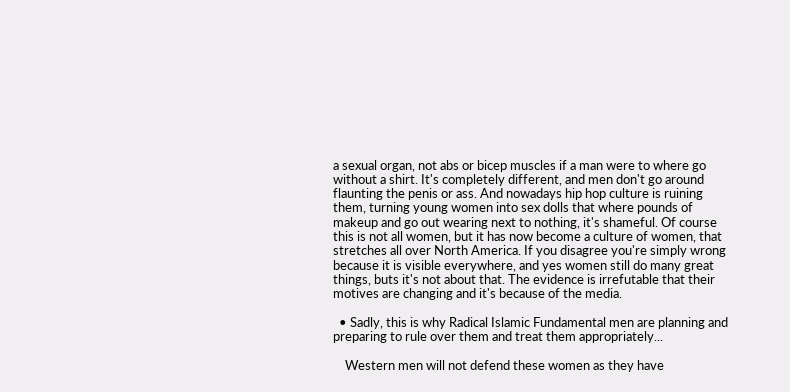a sexual organ, not abs or bicep muscles if a man were to where go without a shirt. It's completely different, and men don't go around flaunting the penis or ass. And nowadays hip hop culture is ruining them, turning young women into sex dolls that where pounds of makeup and go out wearing next to nothing, it's shameful. Of course this is not all women, but it has now become a culture of women, that stretches all over North America. If you disagree you're simply wrong because it is visible everywhere, and yes women still do many great things, buts it's not about that. The evidence is irrefutable that their motives are changing and it's because of the media.

  • Sadly, this is why Radical Islamic Fundamental men are planning and preparing to rule over them and treat them appropriately...

    Western men will not defend these women as they have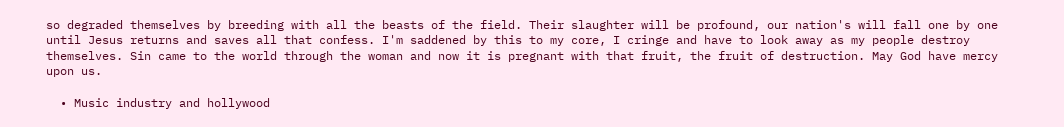so degraded themselves by breeding with all the beasts of the field. Their slaughter will be profound, our nation's will fall one by one until Jesus returns and saves all that confess. I'm saddened by this to my core, I cringe and have to look away as my people destroy themselves. Sin came to the world through the woman and now it is pregnant with that fruit, the fruit of destruction. May God have mercy upon us.

  • Music industry and hollywood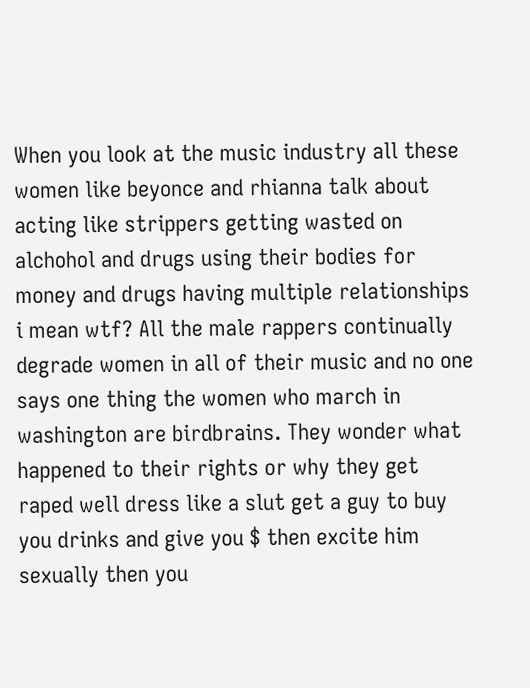When you look at the music industry all these women like beyonce and rhianna talk about acting like strippers getting wasted on alchohol and drugs using their bodies for money and drugs having multiple relationships i mean wtf? All the male rappers continually degrade women in all of their music and no one says one thing the women who march in washington are birdbrains. They wonder what happened to their rights or why they get raped well dress like a slut get a guy to buy you drinks and give you $ then excite him sexually then you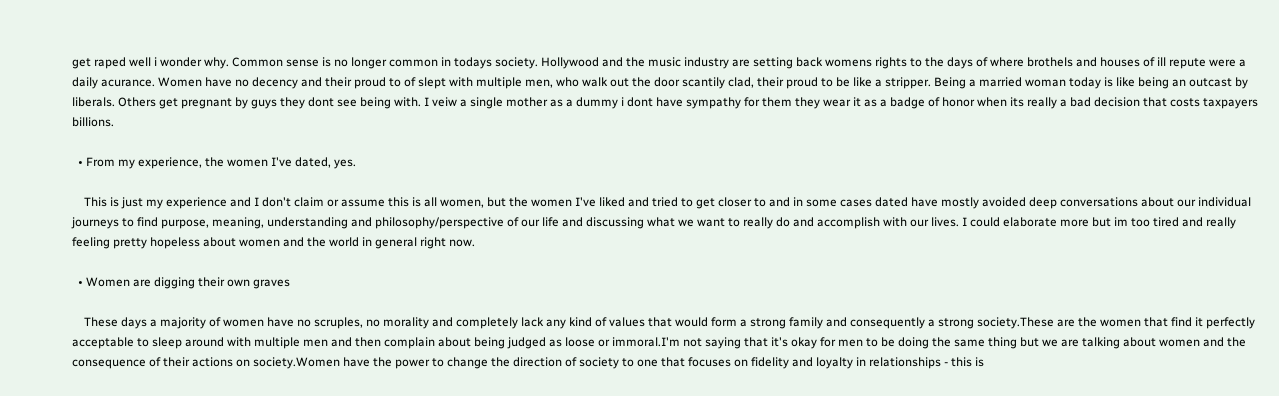get raped well i wonder why. Common sense is no longer common in todays society. Hollywood and the music industry are setting back womens rights to the days of where brothels and houses of ill repute were a daily acurance. Women have no decency and their proud to of slept with multiple men, who walk out the door scantily clad, their proud to be like a stripper. Being a married woman today is like being an outcast by liberals. Others get pregnant by guys they dont see being with. I veiw a single mother as a dummy i dont have sympathy for them they wear it as a badge of honor when its really a bad decision that costs taxpayers billions.

  • From my experience, the women I've dated, yes.

    This is just my experience and I don't claim or assume this is all women, but the women I've liked and tried to get closer to and in some cases dated have mostly avoided deep conversations about our individual journeys to find purpose, meaning, understanding and philosophy/perspective of our life and discussing what we want to really do and accomplish with our lives. I could elaborate more but im too tired and really feeling pretty hopeless about women and the world in general right now.

  • Women are digging their own graves

    These days a majority of women have no scruples, no morality and completely lack any kind of values that would form a strong family and consequently a strong society.These are the women that find it perfectly acceptable to sleep around with multiple men and then complain about being judged as loose or immoral.I'm not saying that it's okay for men to be doing the same thing but we are talking about women and the consequence of their actions on society.Women have the power to change the direction of society to one that focuses on fidelity and loyalty in relationships - this is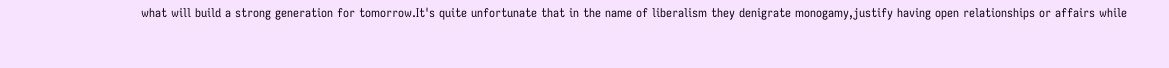what will build a strong generation for tomorrow.It's quite unfortunate that in the name of liberalism they denigrate monogamy,justify having open relationships or affairs while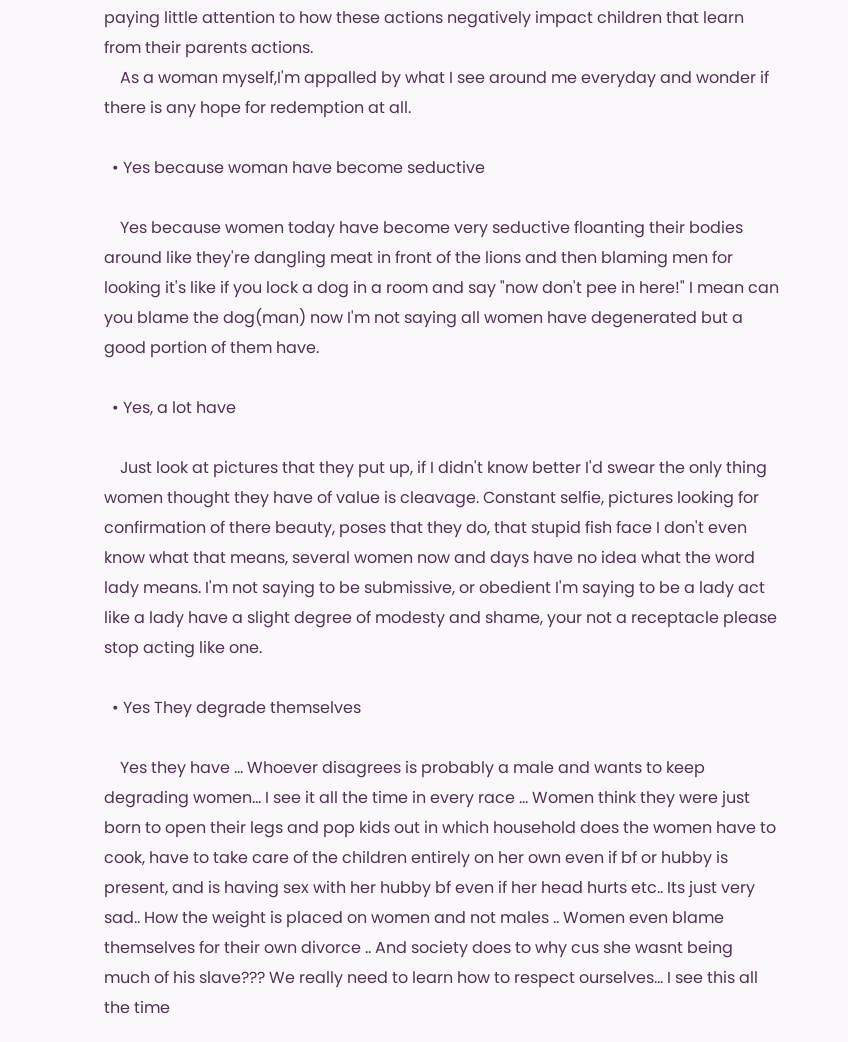paying little attention to how these actions negatively impact children that learn from their parents actions.
    As a woman myself,I'm appalled by what I see around me everyday and wonder if there is any hope for redemption at all.

  • Yes because woman have become seductive

    Yes because women today have become very seductive floanting their bodies around like they're dangling meat in front of the lions and then blaming men for looking it's like if you lock a dog in a room and say "now don't pee in here!" I mean can you blame the dog(man) now I'm not saying all women have degenerated but a good portion of them have.

  • Yes, a lot have

    Just look at pictures that they put up, if I didn't know better I'd swear the only thing women thought they have of value is cleavage. Constant selfie, pictures looking for confirmation of there beauty, poses that they do, that stupid fish face I don't even know what that means, several women now and days have no idea what the word lady means. I'm not saying to be submissive, or obedient I'm saying to be a lady act like a lady have a slight degree of modesty and shame, your not a receptacle please stop acting like one.

  • Yes They degrade themselves

    Yes they have ... Whoever disagrees is probably a male and wants to keep degrading women... I see it all the time in every race ... Women think they were just born to open their legs and pop kids out in which household does the women have to cook, have to take care of the children entirely on her own even if bf or hubby is present, and is having sex with her hubby bf even if her head hurts etc.. Its just very sad.. How the weight is placed on women and not males .. Women even blame themselves for their own divorce .. And society does to why cus she wasnt being much of his slave??? We really need to learn how to respect ourselves... I see this all the time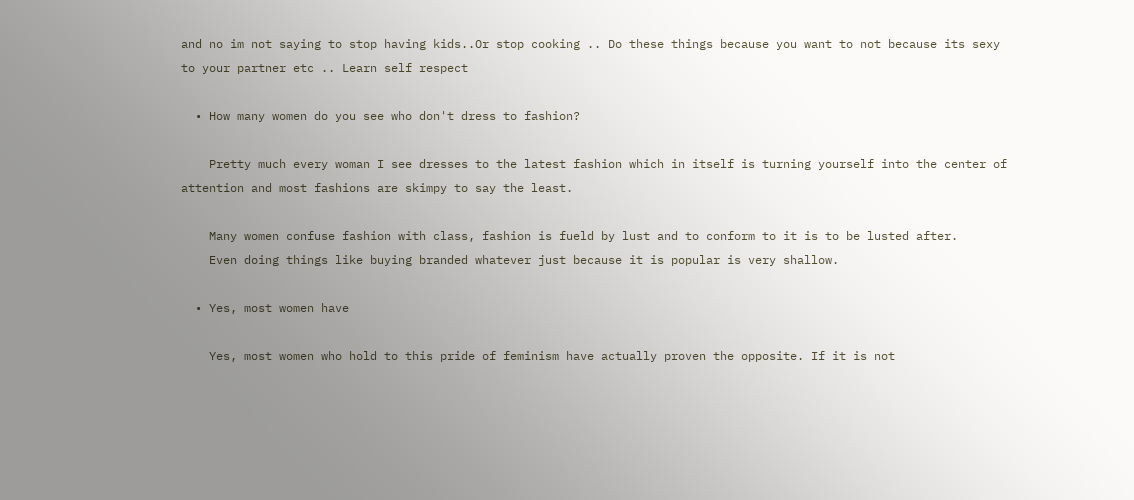and no im not saying to stop having kids..Or stop cooking .. Do these things because you want to not because its sexy to your partner etc .. Learn self respect

  • How many women do you see who don't dress to fashion?

    Pretty much every woman I see dresses to the latest fashion which in itself is turning yourself into the center of attention and most fashions are skimpy to say the least.

    Many women confuse fashion with class, fashion is fueld by lust and to conform to it is to be lusted after.
    Even doing things like buying branded whatever just because it is popular is very shallow.

  • Yes, most women have

    Yes, most women who hold to this pride of feminism have actually proven the opposite. If it is not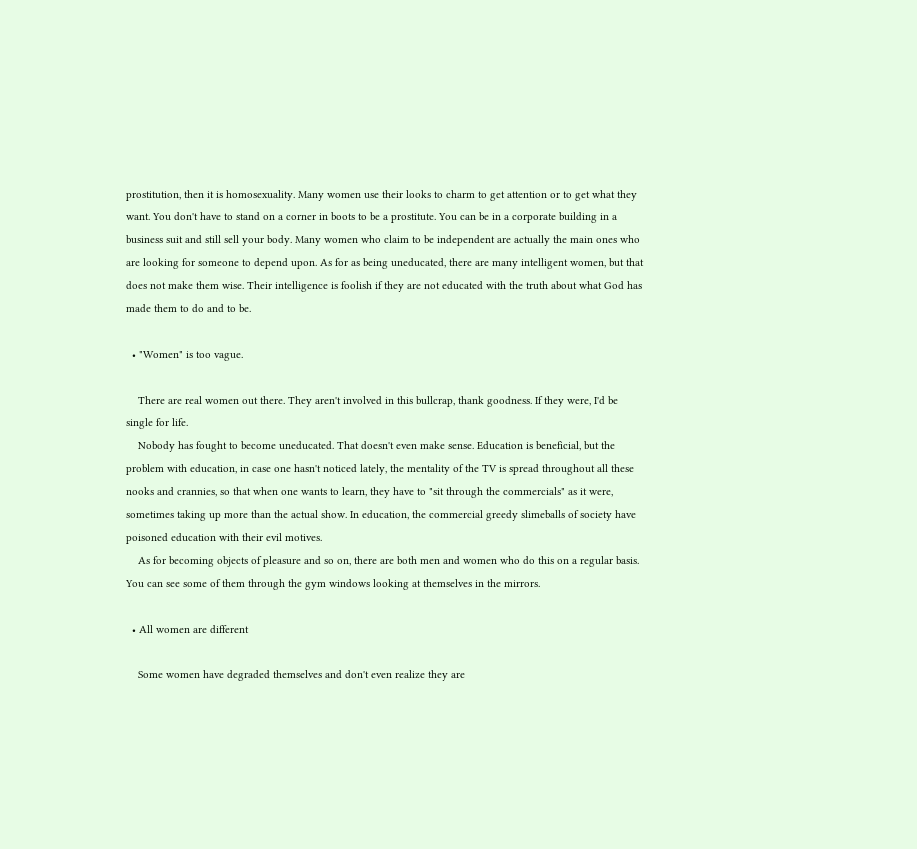prostitution, then it is homosexuality. Many women use their looks to charm to get attention or to get what they want. You don't have to stand on a corner in boots to be a prostitute. You can be in a corporate building in a business suit and still sell your body. Many women who claim to be independent are actually the main ones who are looking for someone to depend upon. As for as being uneducated, there are many intelligent women, but that does not make them wise. Their intelligence is foolish if they are not educated with the truth about what God has made them to do and to be.

  • "Women" is too vague.

    There are real women out there. They aren't involved in this bullcrap, thank goodness. If they were, I'd be single for life.
    Nobody has fought to become uneducated. That doesn't even make sense. Education is beneficial, but the problem with education, in case one hasn't noticed lately, the mentality of the TV is spread throughout all these nooks and crannies, so that when one wants to learn, they have to "sit through the commercials" as it were, sometimes taking up more than the actual show. In education, the commercial greedy slimeballs of society have poisoned education with their evil motives.
    As for becoming objects of pleasure and so on, there are both men and women who do this on a regular basis. You can see some of them through the gym windows looking at themselves in the mirrors.

  • All women are different

    Some women have degraded themselves and don't even realize they are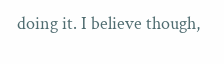doing it. I believe though,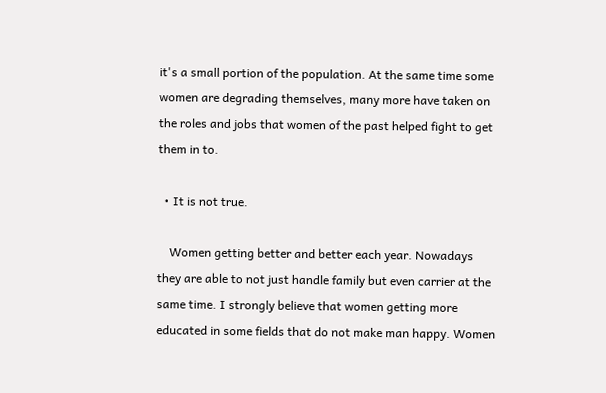it's a small portion of the population. At the same time some women are degrading themselves, many more have taken on the roles and jobs that women of the past helped fight to get them in to.

  • It is not true.

    Women getting better and better each year. Nowadays they are able to not just handle family but even carrier at the same time. I strongly believe that women getting more educated in some fields that do not make man happy. Women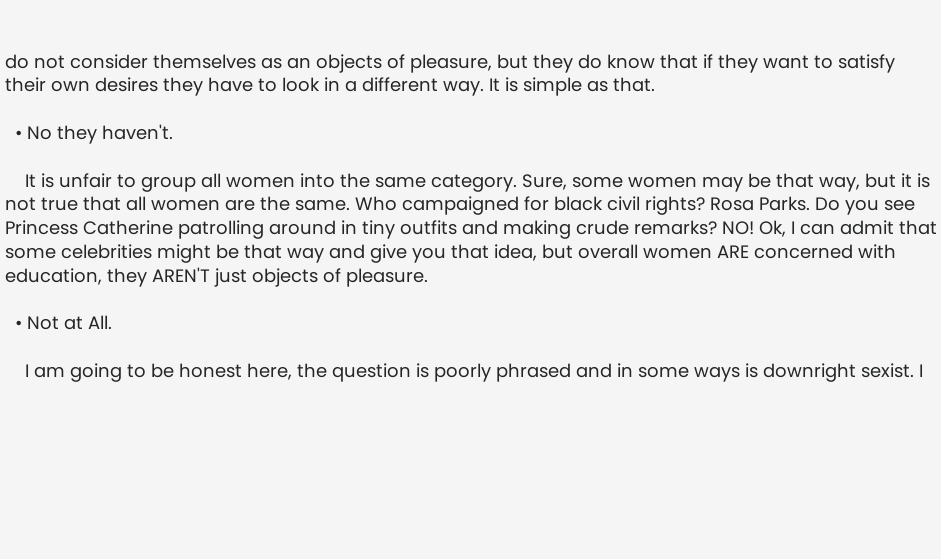do not consider themselves as an objects of pleasure, but they do know that if they want to satisfy their own desires they have to look in a different way. It is simple as that.

  • No they haven't.

    It is unfair to group all women into the same category. Sure, some women may be that way, but it is not true that all women are the same. Who campaigned for black civil rights? Rosa Parks. Do you see Princess Catherine patrolling around in tiny outfits and making crude remarks? NO! Ok, I can admit that some celebrities might be that way and give you that idea, but overall women ARE concerned with education, they AREN'T just objects of pleasure.

  • Not at All.

    I am going to be honest here, the question is poorly phrased and in some ways is downright sexist. I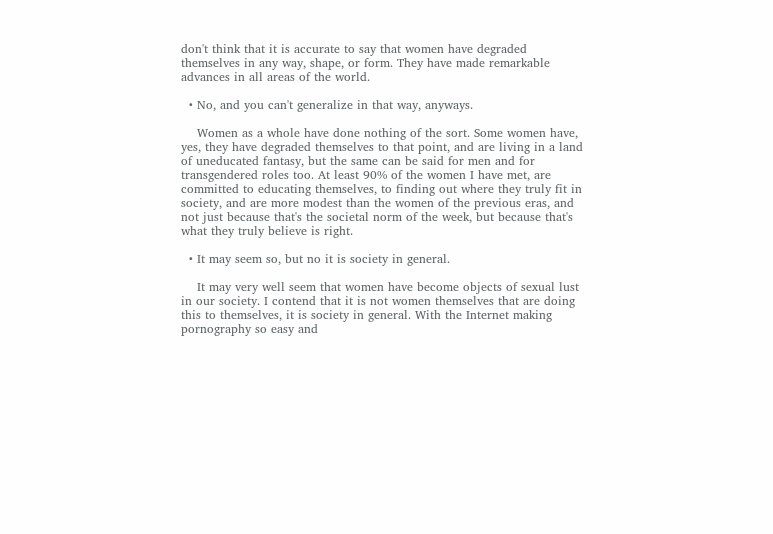don't think that it is accurate to say that women have degraded themselves in any way, shape, or form. They have made remarkable advances in all areas of the world.

  • No, and you can't generalize in that way, anyways.

    Women as a whole have done nothing of the sort. Some women have, yes, they have degraded themselves to that point, and are living in a land of uneducated fantasy, but the same can be said for men and for transgendered roles too. At least 90% of the women I have met, are committed to educating themselves, to finding out where they truly fit in society, and are more modest than the women of the previous eras, and not just because that's the societal norm of the week, but because that's what they truly believe is right.

  • It may seem so, but no it is society in general.

    It may very well seem that women have become objects of sexual lust in our society. I contend that it is not women themselves that are doing this to themselves, it is society in general. With the Internet making pornography so easy and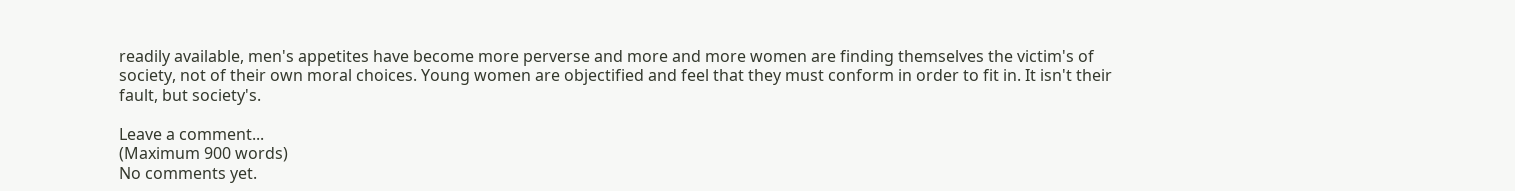readily available, men's appetites have become more perverse and more and more women are finding themselves the victim's of society, not of their own moral choices. Young women are objectified and feel that they must conform in order to fit in. It isn't their fault, but society's.

Leave a comment...
(Maximum 900 words)
No comments yet.